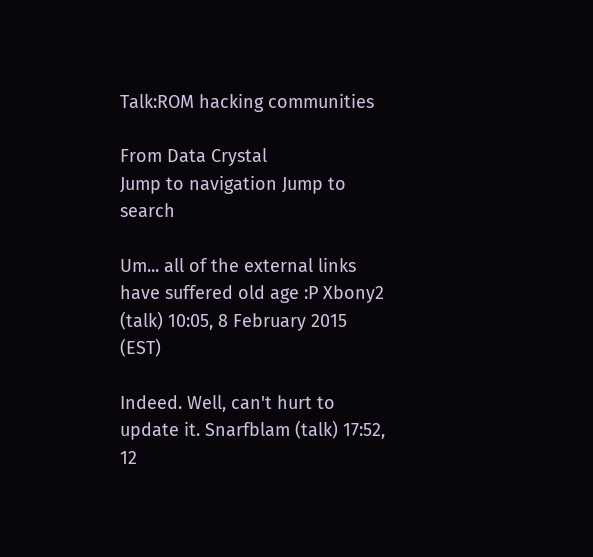Talk:ROM hacking communities

From Data Crystal
Jump to navigation Jump to search

Um... all of the external links have suffered old age :P Xbony2 (talk) 10:05, 8 February 2015 (EST)

Indeed. Well, can't hurt to update it. Snarfblam (talk) 17:52, 12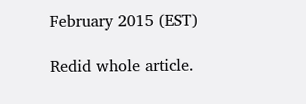February 2015 (EST)

Redid whole article.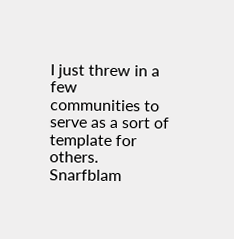I just threw in a few communities to serve as a sort of template for others. Snarfblam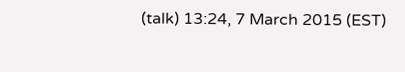(talk) 13:24, 7 March 2015 (EST)